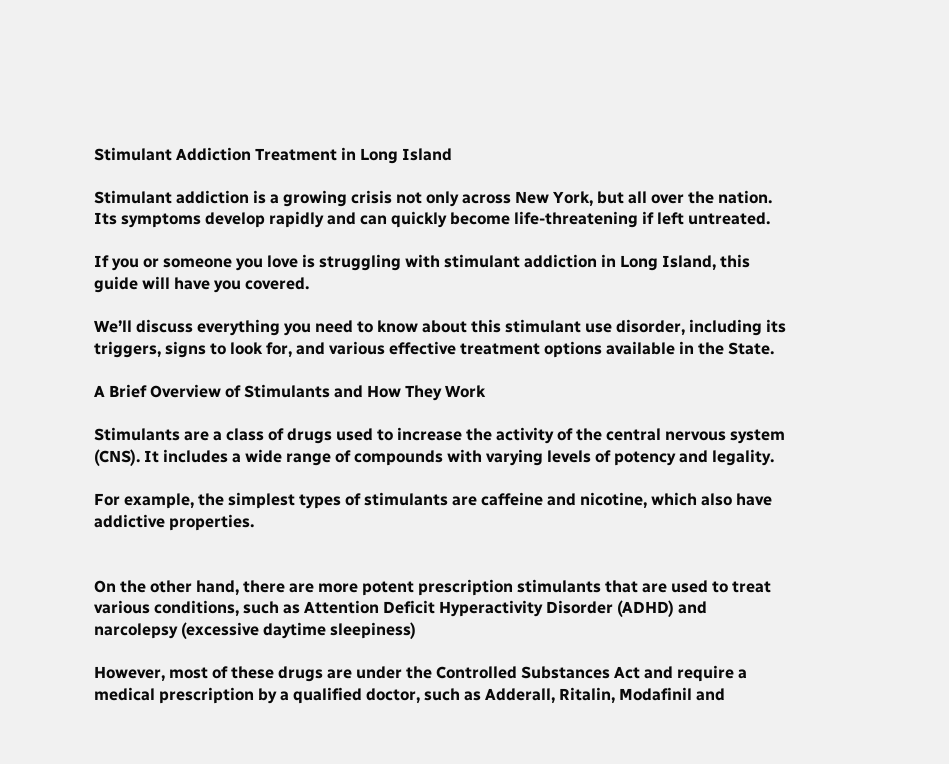Stimulant Addiction Treatment in Long Island

Stimulant addiction is a growing crisis not only across New York, but all over the nation. Its symptoms develop rapidly and can quickly become life-threatening if left untreated.

If you or someone you love is struggling with stimulant addiction in Long Island, this guide will have you covered.

We’ll discuss everything you need to know about this stimulant use disorder, including its triggers, signs to look for, and various effective treatment options available in the State.

A Brief Overview of Stimulants and How They Work

Stimulants are a class of drugs used to increase the activity of the central nervous system (CNS). It includes a wide range of compounds with varying levels of potency and legality.

For example, the simplest types of stimulants are caffeine and nicotine, which also have addictive properties.


On the other hand, there are more potent prescription stimulants that are used to treat various conditions, such as Attention Deficit Hyperactivity Disorder (ADHD) and narcolepsy (excessive daytime sleepiness)

However, most of these drugs are under the Controlled Substances Act and require a medical prescription by a qualified doctor, such as Adderall, Ritalin, Modafinil and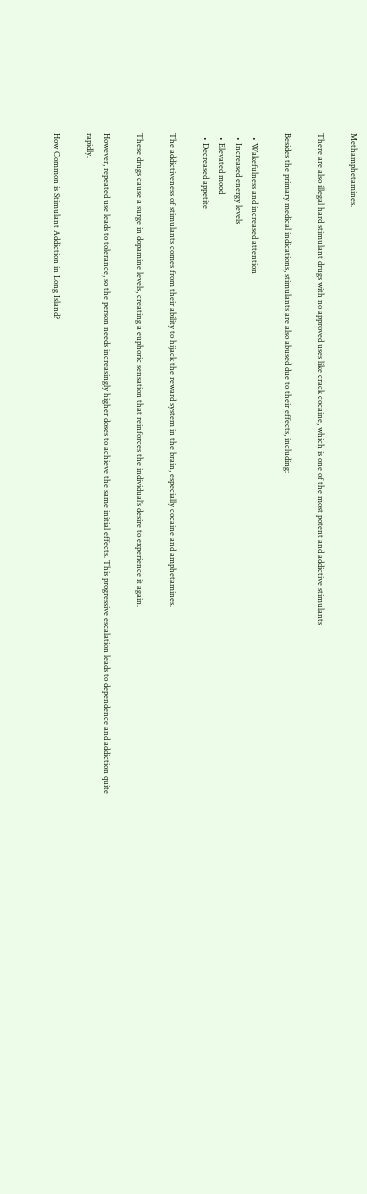Methamphetamines.

There are also illegal hard stimulant drugs with no approved uses like crack cocaine, which is one of the most potent and addictive stimulants

Besides the primary medical indications, stimulants are also abused due to their effects, including:

  • Wakefulness and increased attention
  • Increased energy levels
  • Elevated mood
  • Decreased appetite

The addictiveness of stimulants comes from their ability to hijack the reward system in the brain, especially cocaine and amphetamines.

These drugs cause a surge in dopamine levels, creating a euphoric sensation that reinforces the individual’s desire to experience it again.

However, repeated use leads to tolerance, so the person needs increasingly higher doses to achieve the same initial effects. This progressive escalation leads to dependence and addiction quite rapidly.

How Common is Stimulant Addiction in Long Island?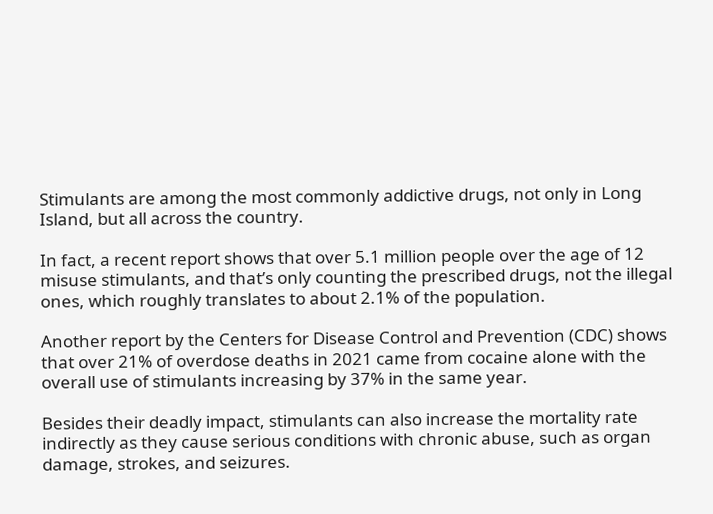Stimulants are among the most commonly addictive drugs, not only in Long Island, but all across the country.

In fact, a recent report shows that over 5.1 million people over the age of 12 misuse stimulants, and that’s only counting the prescribed drugs, not the illegal ones, which roughly translates to about 2.1% of the population.

Another report by the Centers for Disease Control and Prevention (CDC) shows that over 21% of overdose deaths in 2021 came from cocaine alone with the overall use of stimulants increasing by 37% in the same year.

Besides their deadly impact, stimulants can also increase the mortality rate indirectly as they cause serious conditions with chronic abuse, such as organ damage, strokes, and seizures.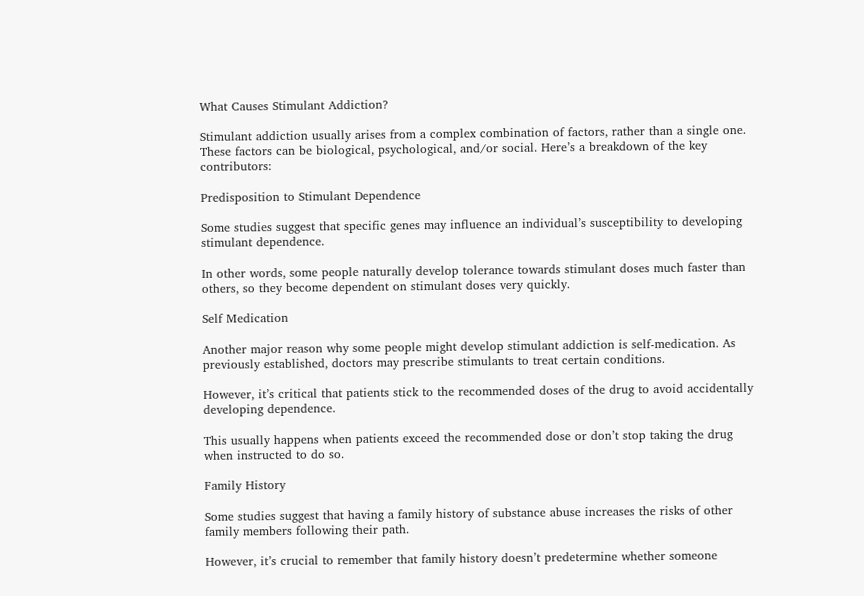What Causes Stimulant Addiction?

Stimulant addiction usually arises from a complex combination of factors, rather than a single one. These factors can be biological, psychological, and/or social. Here’s a breakdown of the key contributors:

Predisposition to Stimulant Dependence

Some studies suggest that specific genes may influence an individual’s susceptibility to developing stimulant dependence.

In other words, some people naturally develop tolerance towards stimulant doses much faster than others, so they become dependent on stimulant doses very quickly.

Self Medication

Another major reason why some people might develop stimulant addiction is self-medication. As previously established, doctors may prescribe stimulants to treat certain conditions.

However, it’s critical that patients stick to the recommended doses of the drug to avoid accidentally developing dependence.

This usually happens when patients exceed the recommended dose or don’t stop taking the drug when instructed to do so.

Family History

Some studies suggest that having a family history of substance abuse increases the risks of other family members following their path.

However, it’s crucial to remember that family history doesn’t predetermine whether someone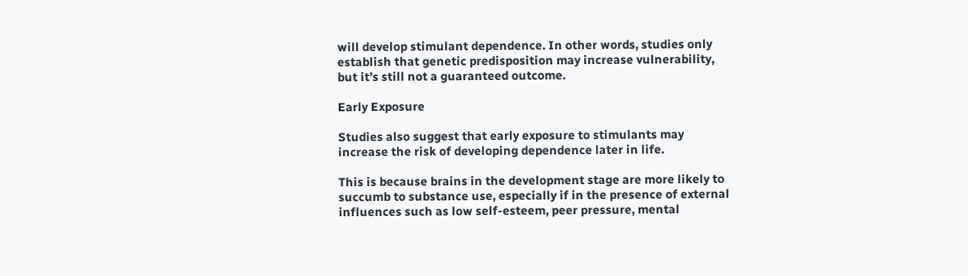will develop stimulant dependence. In other words, studies only establish that genetic predisposition may increase vulnerability, but it’s still not a guaranteed outcome.

Early Exposure

Studies also suggest that early exposure to stimulants may increase the risk of developing dependence later in life.

This is because brains in the development stage are more likely to succumb to substance use, especially if in the presence of external influences such as low self-esteem, peer pressure, mental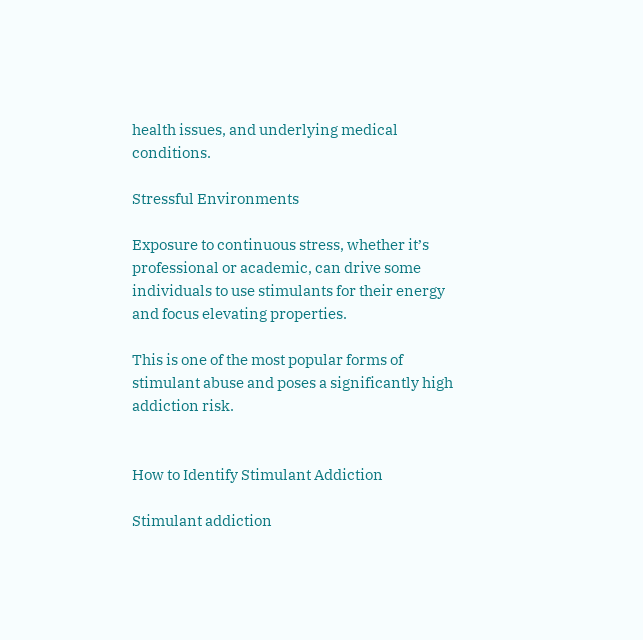health issues, and underlying medical conditions.

Stressful Environments

Exposure to continuous stress, whether it’s professional or academic, can drive some individuals to use stimulants for their energy and focus elevating properties.

This is one of the most popular forms of stimulant abuse and poses a significantly high addiction risk.


How to Identify Stimulant Addiction

Stimulant addiction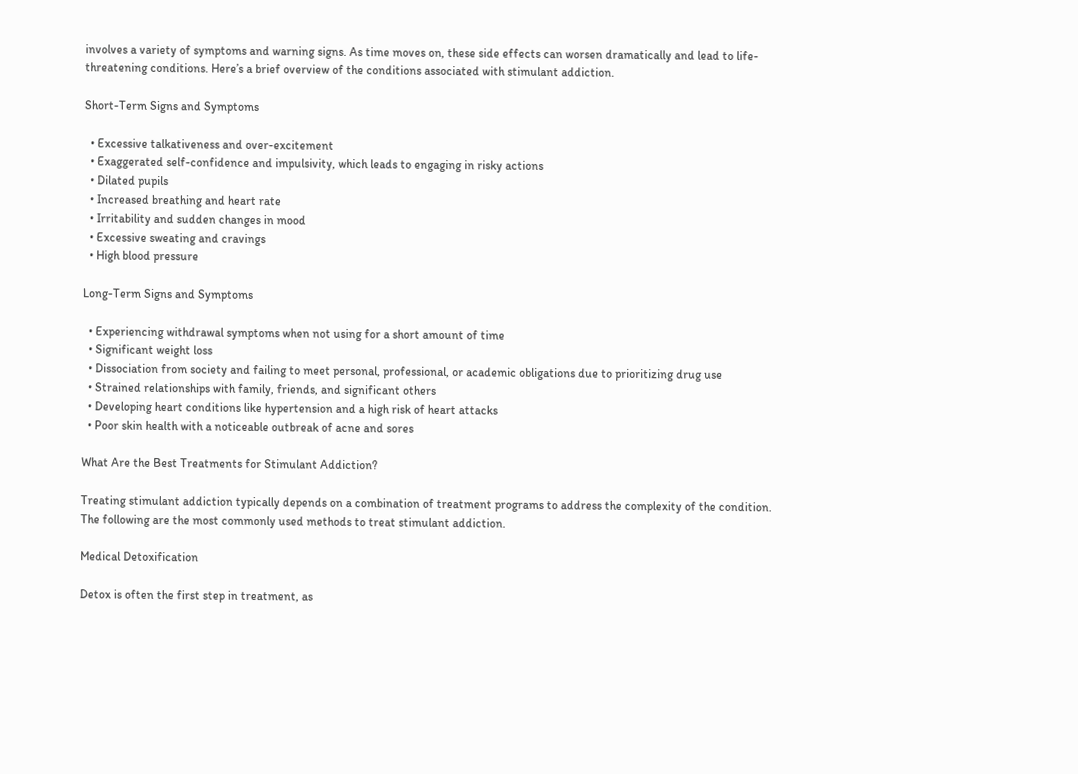involves a variety of symptoms and warning signs. As time moves on, these side effects can worsen dramatically and lead to life-threatening conditions. Here’s a brief overview of the conditions associated with stimulant addiction.

Short-Term Signs and Symptoms

  • Excessive talkativeness and over-excitement
  • Exaggerated self-confidence and impulsivity, which leads to engaging in risky actions
  • Dilated pupils
  • Increased breathing and heart rate
  • Irritability and sudden changes in mood
  • Excessive sweating and cravings
  • High blood pressure

Long-Term Signs and Symptoms

  • Experiencing withdrawal symptoms when not using for a short amount of time
  • Significant weight loss
  • Dissociation from society and failing to meet personal, professional, or academic obligations due to prioritizing drug use
  • Strained relationships with family, friends, and significant others
  • Developing heart conditions like hypertension and a high risk of heart attacks
  • Poor skin health with a noticeable outbreak of acne and sores

What Are the Best Treatments for Stimulant Addiction?

Treating stimulant addiction typically depends on a combination of treatment programs to address the complexity of the condition. The following are the most commonly used methods to treat stimulant addiction.

Medical Detoxification

Detox is often the first step in treatment, as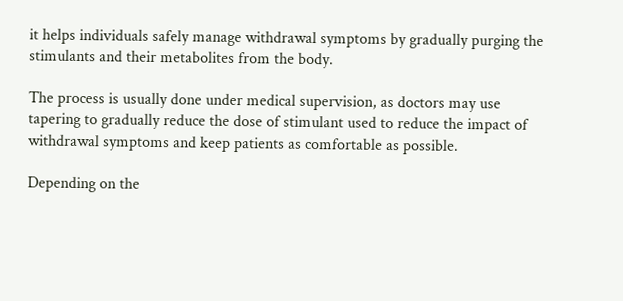it helps individuals safely manage withdrawal symptoms by gradually purging the stimulants and their metabolites from the body.

The process is usually done under medical supervision, as doctors may use tapering to gradually reduce the dose of stimulant used to reduce the impact of withdrawal symptoms and keep patients as comfortable as possible.

Depending on the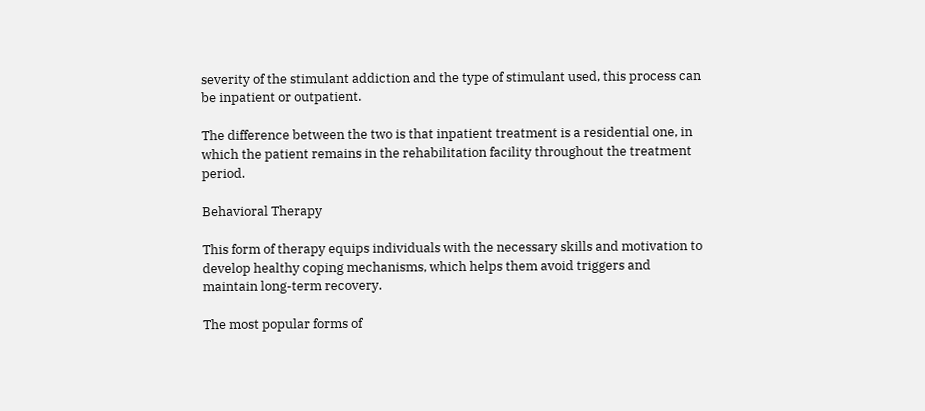severity of the stimulant addiction and the type of stimulant used, this process can be inpatient or outpatient.

The difference between the two is that inpatient treatment is a residential one, in which the patient remains in the rehabilitation facility throughout the treatment period.

Behavioral Therapy

This form of therapy equips individuals with the necessary skills and motivation to develop healthy coping mechanisms, which helps them avoid triggers and maintain long-term recovery.

The most popular forms of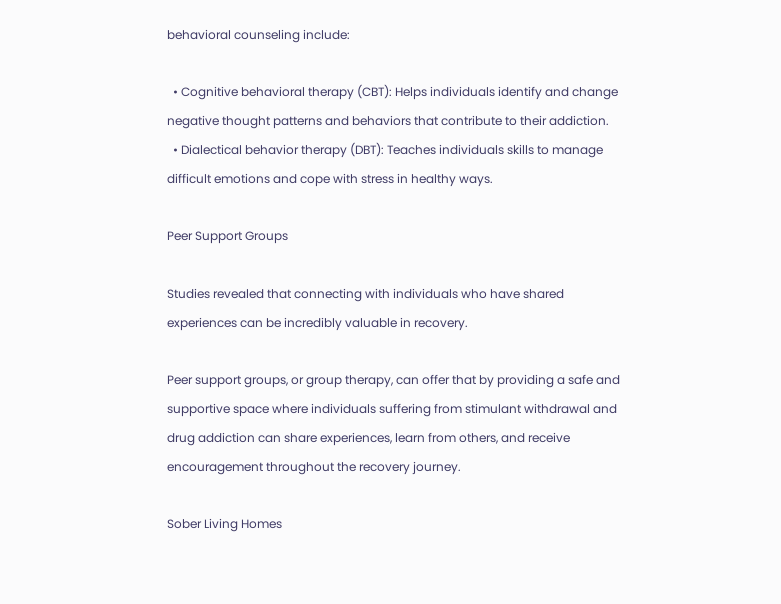behavioral counseling include:

  • Cognitive behavioral therapy (CBT): Helps individuals identify and change negative thought patterns and behaviors that contribute to their addiction.
  • Dialectical behavior therapy (DBT): Teaches individuals skills to manage difficult emotions and cope with stress in healthy ways.

Peer Support Groups

Studies revealed that connecting with individuals who have shared experiences can be incredibly valuable in recovery.

Peer support groups, or group therapy, can offer that by providing a safe and supportive space where individuals suffering from stimulant withdrawal and drug addiction can share experiences, learn from others, and receive encouragement throughout the recovery journey.

Sober Living Homes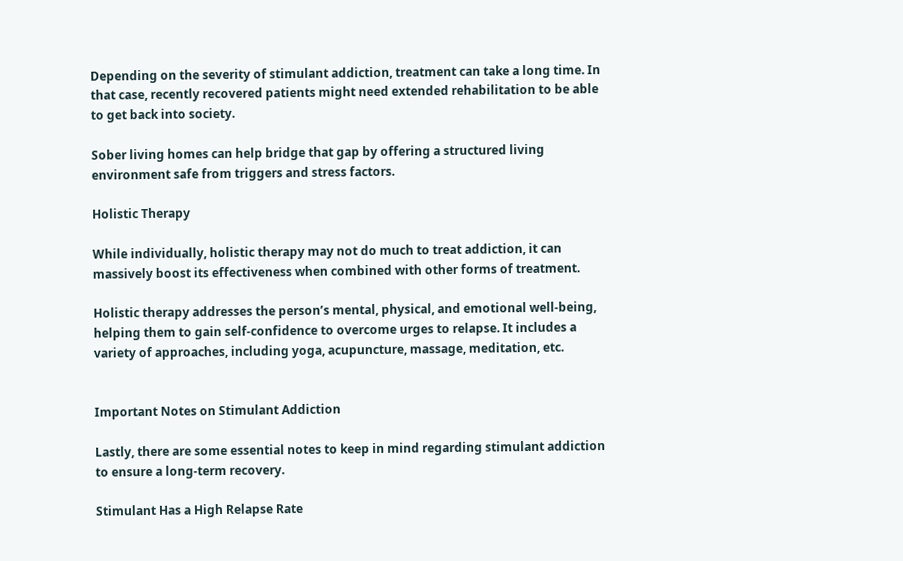Depending on the severity of stimulant addiction, treatment can take a long time. In that case, recently recovered patients might need extended rehabilitation to be able to get back into society.

Sober living homes can help bridge that gap by offering a structured living environment safe from triggers and stress factors.

Holistic Therapy

While individually, holistic therapy may not do much to treat addiction, it can massively boost its effectiveness when combined with other forms of treatment.

Holistic therapy addresses the person’s mental, physical, and emotional well-being, helping them to gain self-confidence to overcome urges to relapse. It includes a variety of approaches, including yoga, acupuncture, massage, meditation, etc.


Important Notes on Stimulant Addiction

Lastly, there are some essential notes to keep in mind regarding stimulant addiction to ensure a long-term recovery.

Stimulant Has a High Relapse Rate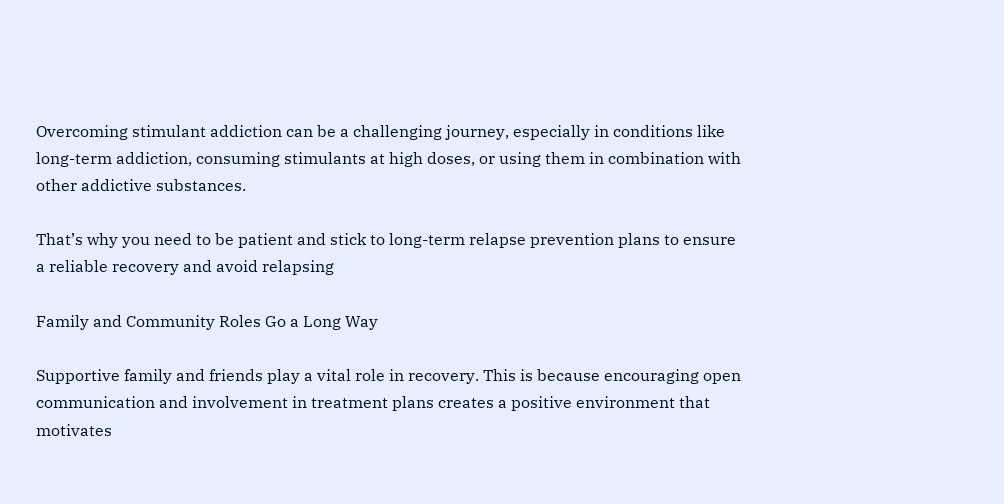Overcoming stimulant addiction can be a challenging journey, especially in conditions like long-term addiction, consuming stimulants at high doses, or using them in combination with other addictive substances.

That’s why you need to be patient and stick to long-term relapse prevention plans to ensure a reliable recovery and avoid relapsing

Family and Community Roles Go a Long Way

Supportive family and friends play a vital role in recovery. This is because encouraging open communication and involvement in treatment plans creates a positive environment that motivates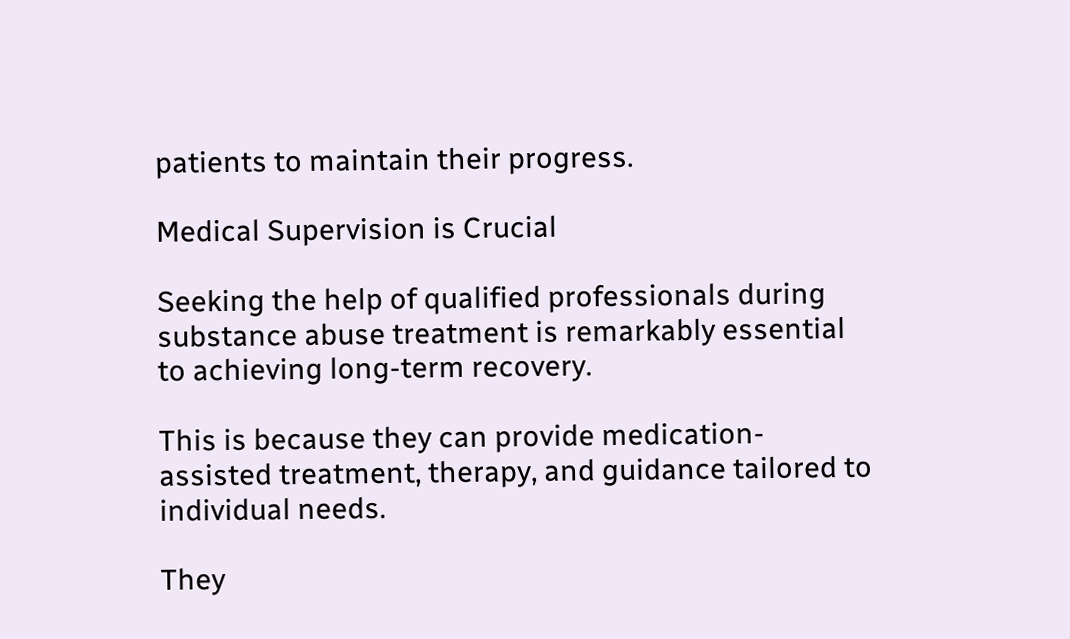patients to maintain their progress.

Medical Supervision is Crucial

Seeking the help of qualified professionals during substance abuse treatment is remarkably essential to achieving long-term recovery.

This is because they can provide medication-assisted treatment, therapy, and guidance tailored to individual needs.

They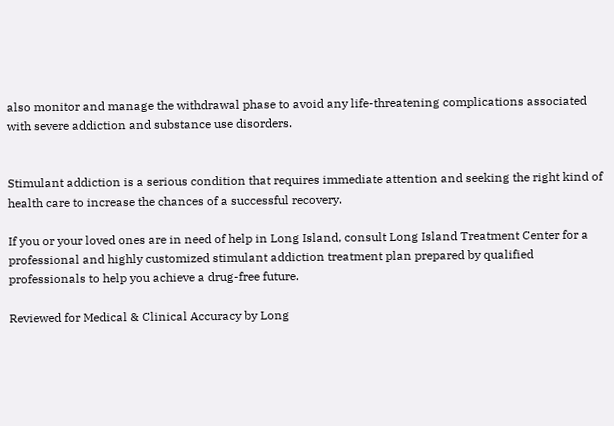also monitor and manage the withdrawal phase to avoid any life-threatening complications associated with severe addiction and substance use disorders.


Stimulant addiction is a serious condition that requires immediate attention and seeking the right kind of health care to increase the chances of a successful recovery.

If you or your loved ones are in need of help in Long Island, consult Long Island Treatment Center for a professional and highly customized stimulant addiction treatment plan prepared by qualified professionals to help you achieve a drug-free future.

Reviewed for Medical & Clinical Accuracy by Long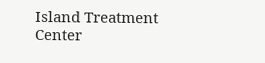Island Treatment Center